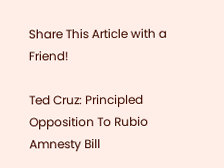Share This Article with a Friend!

Ted Cruz: Principled Opposition To Rubio Amnesty Bill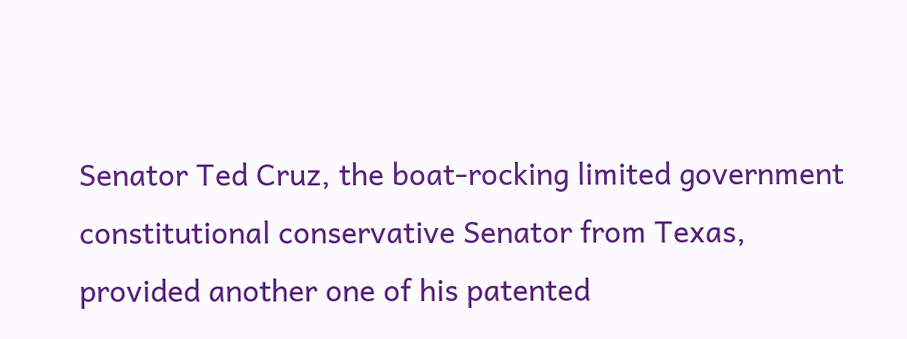Senator Ted Cruz, the boat-rocking limited government constitutional conservative Senator from Texas, provided another one of his patented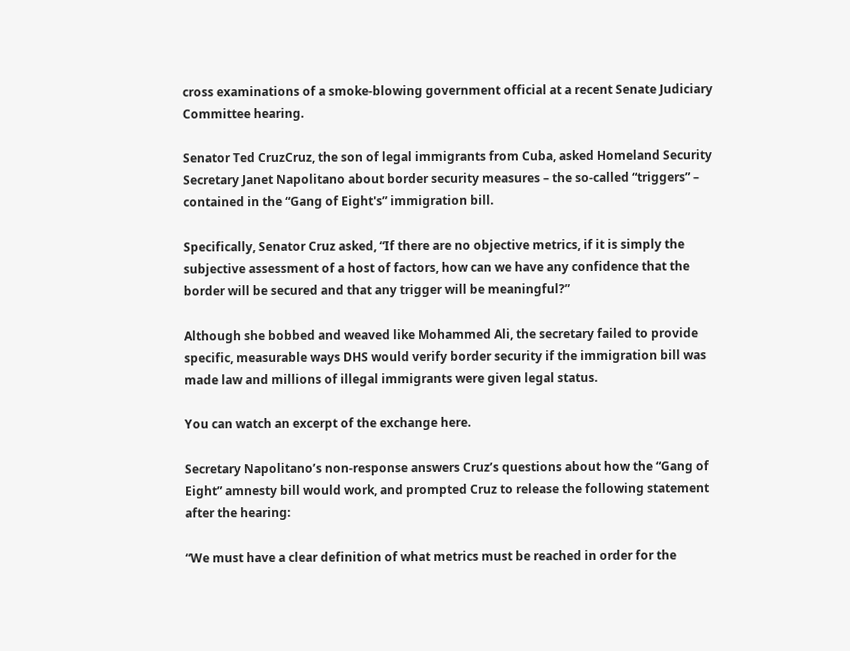cross examinations of a smoke-blowing government official at a recent Senate Judiciary Committee hearing.

Senator Ted CruzCruz, the son of legal immigrants from Cuba, asked Homeland Security Secretary Janet Napolitano about border security measures – the so-called “triggers” – contained in the “Gang of Eight's” immigration bill.

Specifically, Senator Cruz asked, “If there are no objective metrics, if it is simply the subjective assessment of a host of factors, how can we have any confidence that the border will be secured and that any trigger will be meaningful?”

Although she bobbed and weaved like Mohammed Ali, the secretary failed to provide specific, measurable ways DHS would verify border security if the immigration bill was made law and millions of illegal immigrants were given legal status.

You can watch an excerpt of the exchange here.

Secretary Napolitano’s non-response answers Cruz’s questions about how the “Gang of Eight” amnesty bill would work, and prompted Cruz to release the following statement after the hearing:

“We must have a clear definition of what metrics must be reached in order for the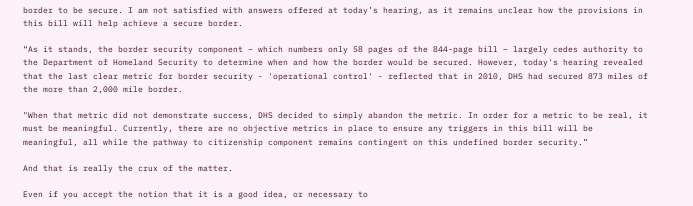border to be secure. I am not satisfied with answers offered at today’s hearing, as it remains unclear how the provisions in this bill will help achieve a secure border.

“As it stands, the border security component – which numbers only 58 pages of the 844-page bill – largely cedes authority to the Department of Homeland Security to determine when and how the border would be secured. However, today's hearing revealed that the last clear metric for border security - 'operational control' - reflected that in 2010, DHS had secured 873 miles of the more than 2,000 mile border.

"When that metric did not demonstrate success, DHS decided to simply abandon the metric. In order for a metric to be real, it must be meaningful. Currently, there are no objective metrics in place to ensure any triggers in this bill will be meaningful, all while the pathway to citizenship component remains contingent on this undefined border security.”

And that is really the crux of the matter.

Even if you accept the notion that it is a good idea, or necessary to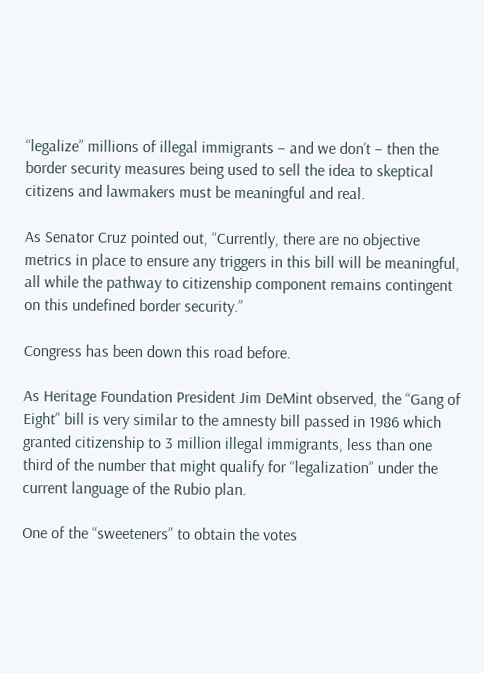“legalize” millions of illegal immigrants – and we don’t – then the border security measures being used to sell the idea to skeptical citizens and lawmakers must be meaningful and real.

As Senator Cruz pointed out, “Currently, there are no objective metrics in place to ensure any triggers in this bill will be meaningful, all while the pathway to citizenship component remains contingent on this undefined border security.”

Congress has been down this road before.

As Heritage Foundation President Jim DeMint observed, the “Gang of Eight” bill is very similar to the amnesty bill passed in 1986 which granted citizenship to 3 million illegal immigrants, less than one third of the number that might qualify for “legalization” under the current language of the Rubio plan.

One of the “sweeteners” to obtain the votes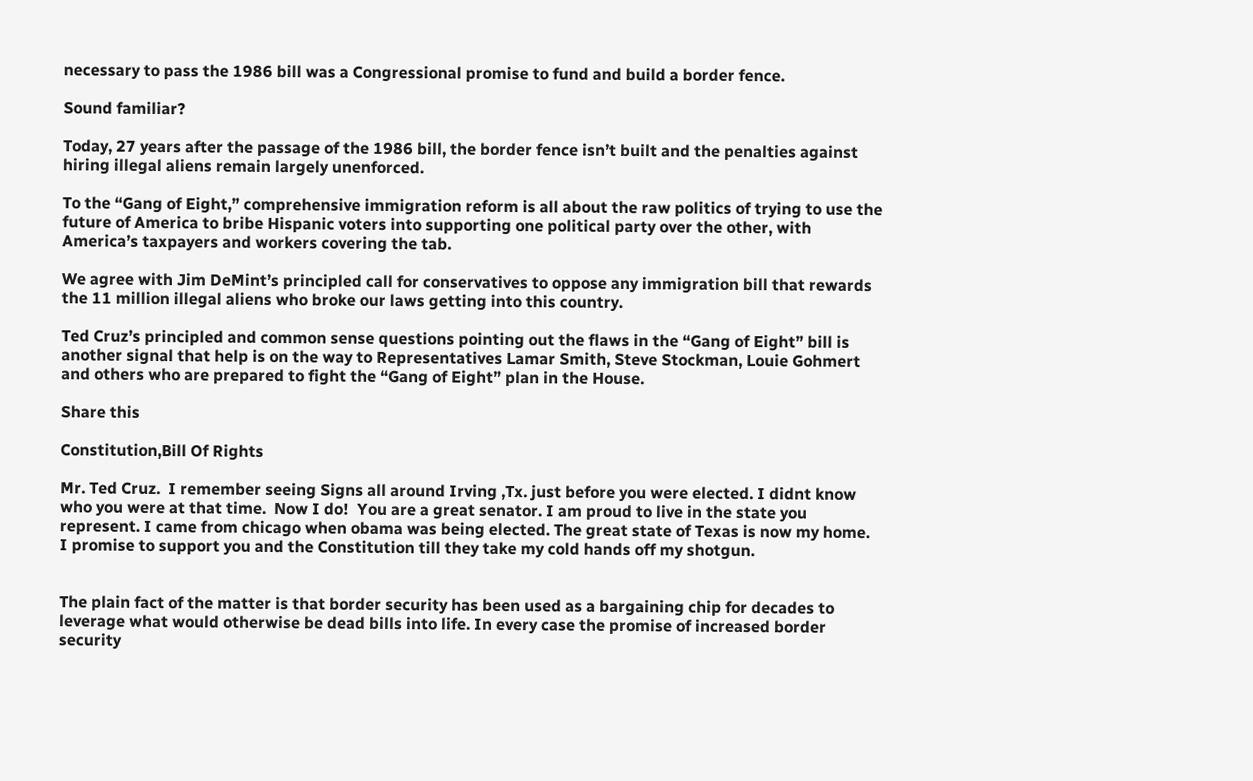necessary to pass the 1986 bill was a Congressional promise to fund and build a border fence.

Sound familiar?

Today, 27 years after the passage of the 1986 bill, the border fence isn’t built and the penalties against hiring illegal aliens remain largely unenforced.

To the “Gang of Eight,” comprehensive immigration reform is all about the raw politics of trying to use the future of America to bribe Hispanic voters into supporting one political party over the other, with America’s taxpayers and workers covering the tab.

We agree with Jim DeMint’s principled call for conservatives to oppose any immigration bill that rewards the 11 million illegal aliens who broke our laws getting into this country.

Ted Cruz’s principled and common sense questions pointing out the flaws in the “Gang of Eight” bill is another signal that help is on the way to Representatives Lamar Smith, Steve Stockman, Louie Gohmert and others who are prepared to fight the “Gang of Eight” plan in the House.

Share this

Constitution,Bill Of Rights

Mr. Ted Cruz.  I remember seeing Signs all around Irving ,Tx. just before you were elected. I didnt know who you were at that time.  Now I do!  You are a great senator. I am proud to live in the state you represent. I came from chicago when obama was being elected. The great state of Texas is now my home. I promise to support you and the Constitution till they take my cold hands off my shotgun.


The plain fact of the matter is that border security has been used as a bargaining chip for decades to leverage what would otherwise be dead bills into life. In every case the promise of increased border security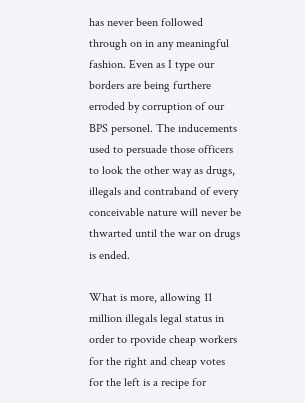has never been followed through on in any meaningful fashion. Even as I type our borders are being furthere erroded by corruption of our BPS personel. The inducements used to persuade those officers to look the other way as drugs, illegals and contraband of every conceivable nature will never be thwarted until the war on drugs is ended.

What is more, allowing 11 million illegals legal status in order to rpovide cheap workers for the right and cheap votes for the left is a recipe for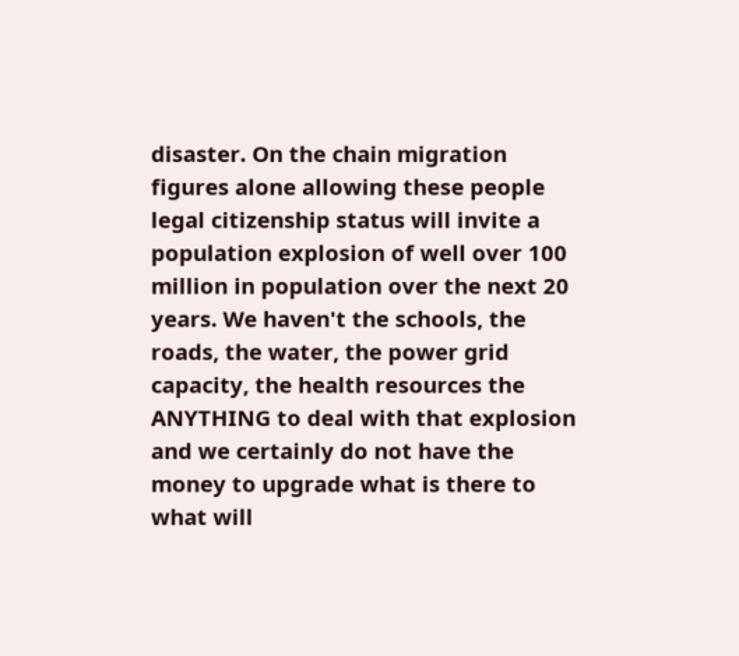disaster. On the chain migration figures alone allowing these people legal citizenship status will invite a population explosion of well over 100 million in population over the next 20 years. We haven't the schools, the roads, the water, the power grid capacity, the health resources the ANYTHING to deal with that explosion and we certainly do not have the money to upgrade what is there to what will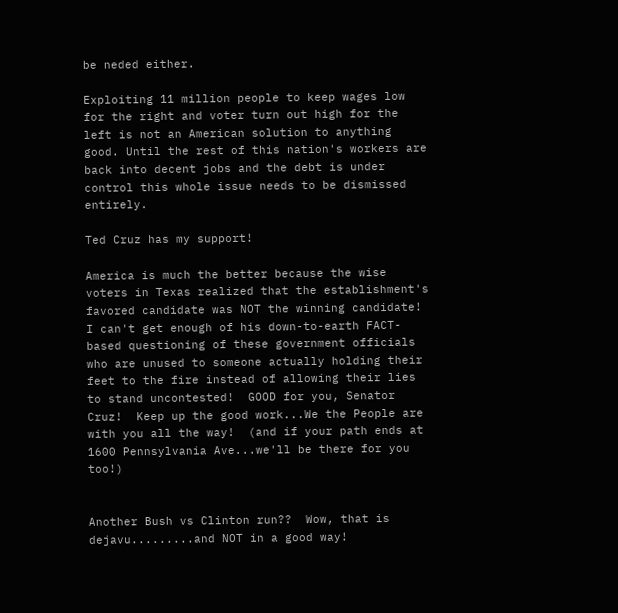be neded either.

Exploiting 11 million people to keep wages low for the right and voter turn out high for the left is not an American solution to anything good. Until the rest of this nation's workers are back into decent jobs and the debt is under control this whole issue needs to be dismissed entirely.

Ted Cruz has my support!

America is much the better because the wise voters in Texas realized that the establishment's favored candidate was NOT the winning candidate!  I can't get enough of his down-to-earth FACT-based questioning of these government officials who are unused to someone actually holding their feet to the fire instead of allowing their lies to stand uncontested!  GOOD for you, Senator Cruz!  Keep up the good work...We the People are with you all the way!  (and if your path ends at 1600 Pennsylvania Ave...we'll be there for you too!)


Another Bush vs Clinton run??  Wow, that is dejavu.........and NOT in a good way!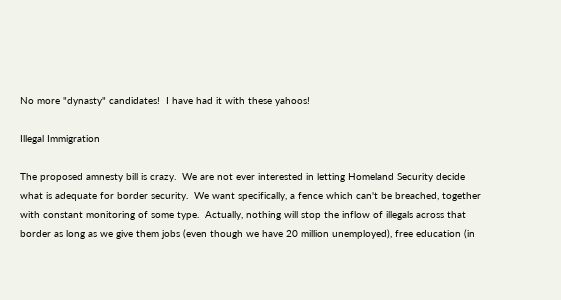No more "dynasty" candidates!  I have had it with these yahoos!

Illegal Immigration

The proposed amnesty bill is crazy.  We are not ever interested in letting Homeland Security decide what is adequate for border security.  We want specifically, a fence which can't be breached, together with constant monitoring of some type.  Actually, nothing will stop the inflow of illegals across that border as long as we give them jobs (even though we have 20 million unemployed), free education (in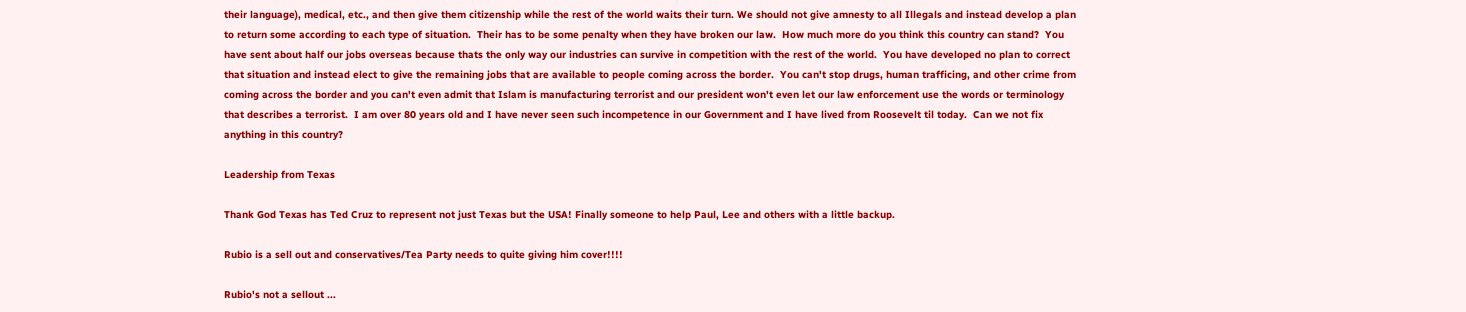their language), medical, etc., and then give them citizenship while the rest of the world waits their turn. We should not give amnesty to all Illegals and instead develop a plan to return some according to each type of situation.  Their has to be some penalty when they have broken our law.  How much more do you think this country can stand?  You have sent about half our jobs overseas because thats the only way our industries can survive in competition with the rest of the world.  You have developed no plan to correct that situation and instead elect to give the remaining jobs that are available to people coming across the border.  You can't stop drugs, human trafficing, and other crime from coming across the border and you can't even admit that Islam is manufacturing terrorist and our president won't even let our law enforcement use the words or terminology that describes a terrorist.  I am over 80 years old and I have never seen such incompetence in our Government and I have lived from Roosevelt til today.  Can we not fix anything in this country?

Leadership from Texas

Thank God Texas has Ted Cruz to represent not just Texas but the USA! Finally someone to help Paul, Lee and others with a little backup.

Rubio is a sell out and conservatives/Tea Party needs to quite giving him cover!!!!

Rubio's not a sellout ...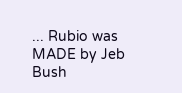... Rubio was MADE by Jeb Bush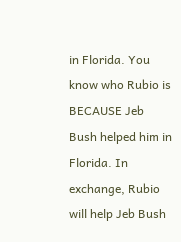in Florida. You know who Rubio is BECAUSE Jeb Bush helped him in Florida. In exchange, Rubio will help Jeb Bush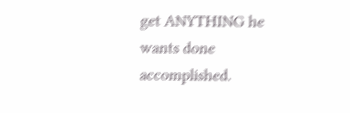get ANYTHING he wants done accomplished.